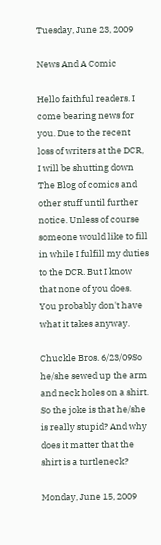Tuesday, June 23, 2009

News And A Comic

Hello faithful readers. I come bearing news for you. Due to the recent loss of writers at the DCR, I will be shutting down The Blog of comics and other stuff until further notice. Unless of course someone would like to fill in while I fulfill my duties to the DCR. But I know that none of you does. You probably don't have what it takes anyway.

Chuckle Bros. 6/23/09So he/she sewed up the arm and neck holes on a shirt. So the joke is that he/she is really stupid? And why does it matter that the shirt is a turtleneck?

Monday, June 15, 2009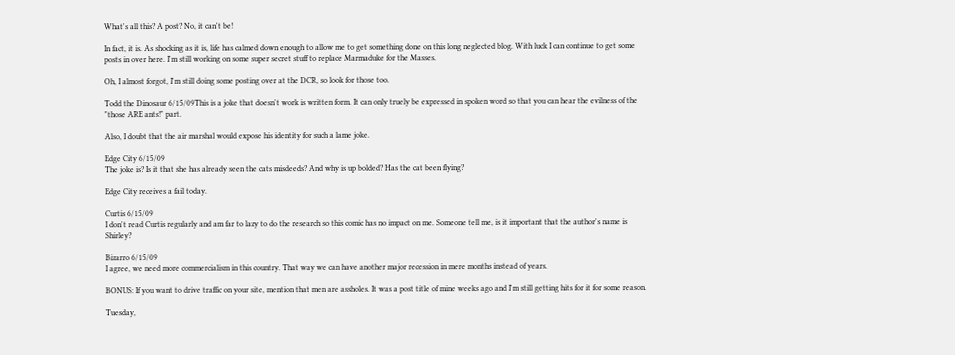What's all this? A post? No, it can't be!

In fact, it is. As shocking as it is, life has calmed down enough to allow me to get something done on this long neglected blog. With luck I can continue to get some posts in over here. I'm still working on some super secret stuff to replace Marmaduke for the Masses.

Oh, I almost forgot, I'm still doing some posting over at the DCR, so look for those too.

Todd the Dinosaur 6/15/09This is a joke that doesn't work is written form. It can only truely be expressed in spoken word so that you can hear the evilness of the "those ARE ants!" part.

Also, I doubt that the air marshal would expose his identity for such a lame joke.

Edge City 6/15/09
The joke is? Is it that she has already seen the cats misdeeds? And why is up bolded? Has the cat been flying?

Edge City receives a fail today.

Curtis 6/15/09
I don't read Curtis regularly and am far to lazy to do the research so this comic has no impact on me. Someone tell me, is it important that the author's name is Shirley?

Bizarro 6/15/09
I agree, we need more commercialism in this country. That way we can have another major recession in mere months instead of years.

BONUS: If you want to drive traffic on your site, mention that men are assholes. It was a post title of mine weeks ago and I'm still getting hits for it for some reason.

Tuesday,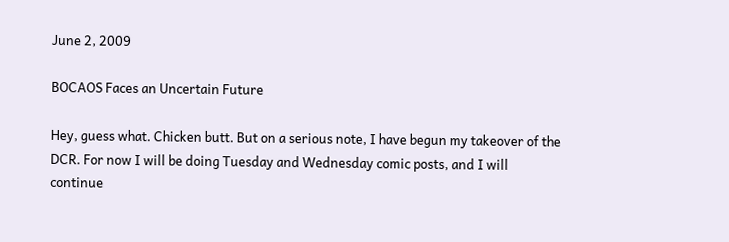June 2, 2009

BOCAOS Faces an Uncertain Future

Hey, guess what. Chicken butt. But on a serious note, I have begun my takeover of the DCR. For now I will be doing Tuesday and Wednesday comic posts, and I will continue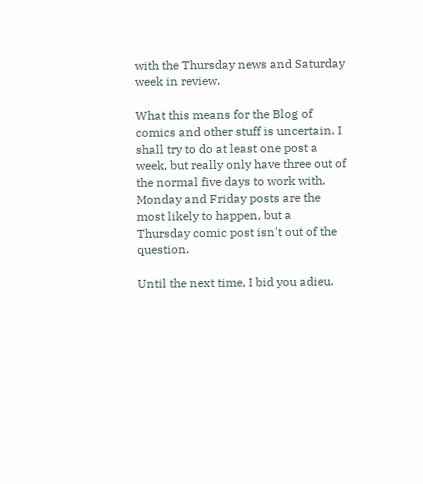with the Thursday news and Saturday week in review.

What this means for the Blog of comics and other stuff is uncertain. I shall try to do at least one post a week, but really only have three out of the normal five days to work with. Monday and Friday posts are the most likely to happen, but a Thursday comic post isn't out of the question.

Until the next time, I bid you adieu.